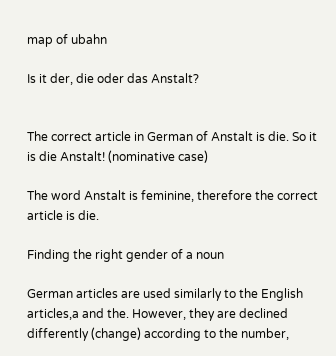map of ubahn

Is it der, die oder das Anstalt?


The correct article in German of Anstalt is die. So it is die Anstalt! (nominative case)

The word Anstalt is feminine, therefore the correct article is die.

Finding the right gender of a noun

German articles are used similarly to the English articles,a and the. However, they are declined differently (change) according to the number,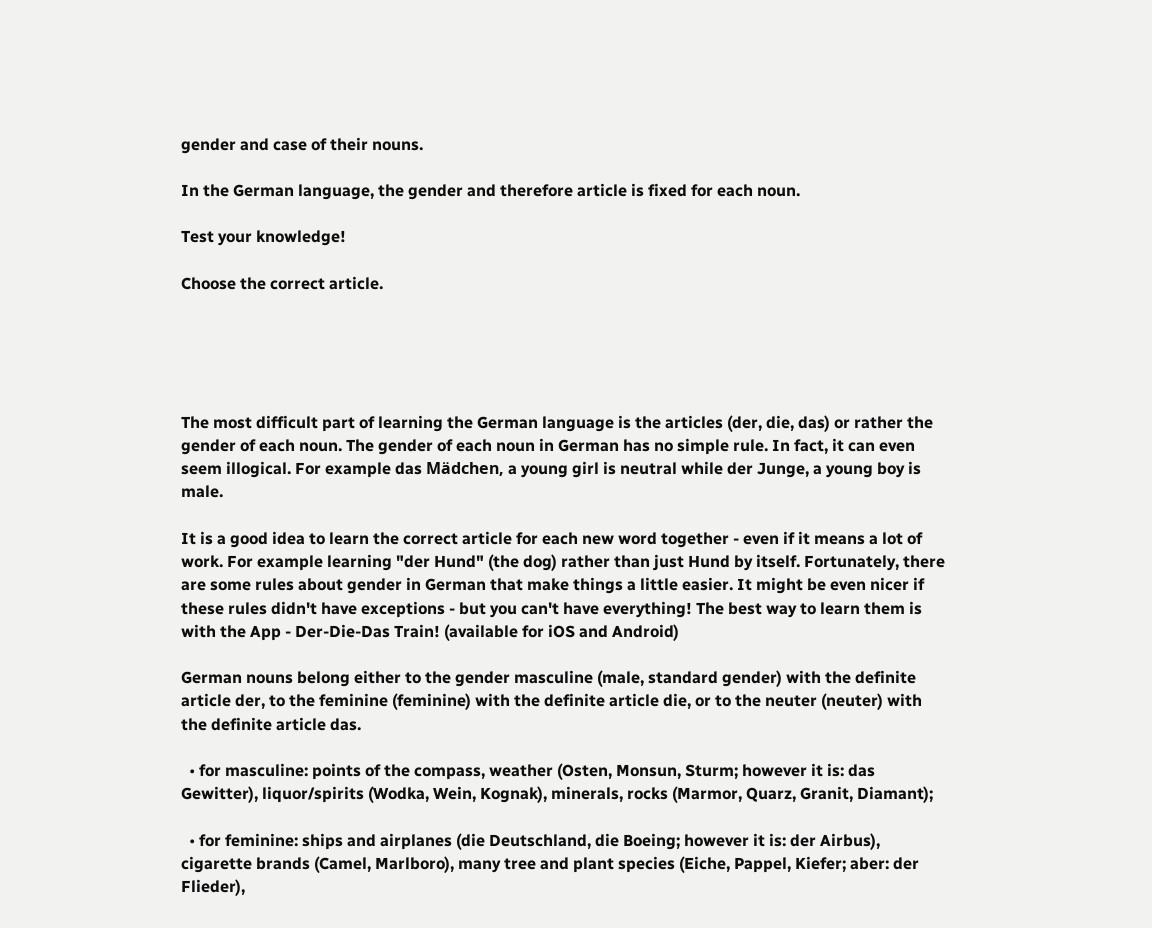gender and case of their nouns.

In the German language, the gender and therefore article is fixed for each noun.

Test your knowledge!

Choose the correct article.





The most difficult part of learning the German language is the articles (der, die, das) or rather the gender of each noun. The gender of each noun in German has no simple rule. In fact, it can even seem illogical. For example das Mädchen, a young girl is neutral while der Junge, a young boy is male.

It is a good idea to learn the correct article for each new word together - even if it means a lot of work. For example learning "der Hund" (the dog) rather than just Hund by itself. Fortunately, there are some rules about gender in German that make things a little easier. It might be even nicer if these rules didn't have exceptions - but you can't have everything! The best way to learn them is with the App - Der-Die-Das Train! (available for iOS and Android)

German nouns belong either to the gender masculine (male, standard gender) with the definite article der, to the feminine (feminine) with the definite article die, or to the neuter (neuter) with the definite article das.

  • for masculine: points of the compass, weather (Osten, Monsun, Sturm; however it is: das Gewitter), liquor/spirits (Wodka, Wein, Kognak), minerals, rocks (Marmor, Quarz, Granit, Diamant);

  • for feminine: ships and airplanes (die Deutschland, die Boeing; however it is: der Airbus), cigarette brands (Camel, Marlboro), many tree and plant species (Eiche, Pappel, Kiefer; aber: der Flieder),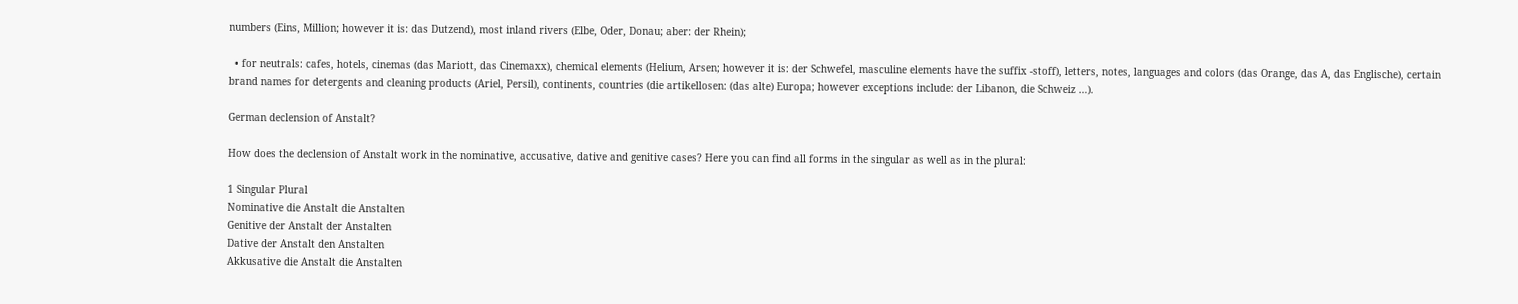numbers (Eins, Million; however it is: das Dutzend), most inland rivers (Elbe, Oder, Donau; aber: der Rhein);

  • for neutrals: cafes, hotels, cinemas (das Mariott, das Cinemaxx), chemical elements (Helium, Arsen; however it is: der Schwefel, masculine elements have the suffix -stoff), letters, notes, languages and colors (das Orange, das A, das Englische), certain brand names for detergents and cleaning products (Ariel, Persil), continents, countries (die artikellosen: (das alte) Europa; however exceptions include: der Libanon, die Schweiz …).

German declension of Anstalt?

How does the declension of Anstalt work in the nominative, accusative, dative and genitive cases? Here you can find all forms in the singular as well as in the plural:

1 Singular Plural
Nominative die Anstalt die Anstalten
Genitive der Anstalt der Anstalten
Dative der Anstalt den Anstalten
Akkusative die Anstalt die Anstalten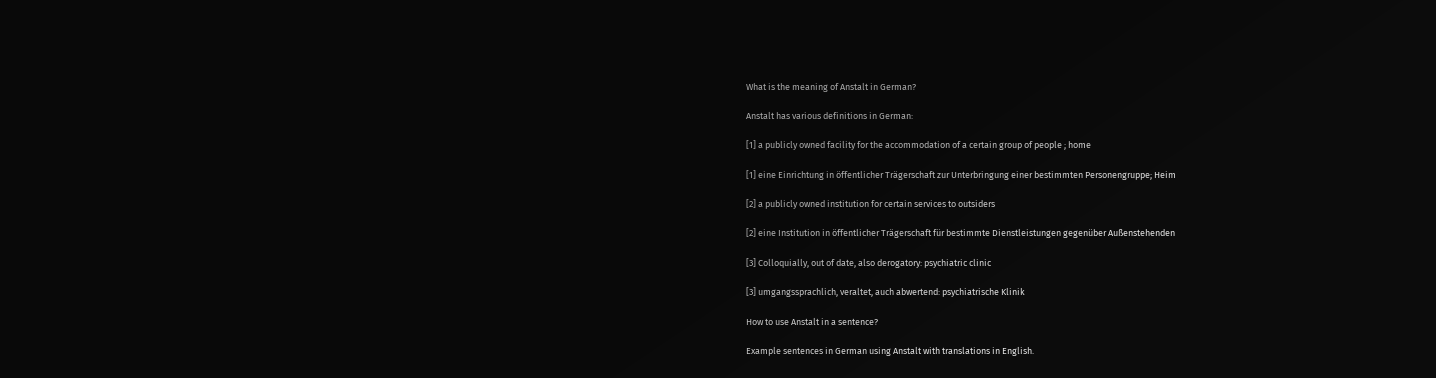What is the meaning of Anstalt in German?

Anstalt has various definitions in German:

[1] a publicly owned facility for the accommodation of a certain group of people ; home

[1] eine Einrichtung in öffentlicher Trägerschaft zur Unterbringung einer bestimmten Personengruppe; Heim

[2] a publicly owned institution for certain services to outsiders

[2] eine Institution in öffentlicher Trägerschaft für bestimmte Dienstleistungen gegenüber Außenstehenden

[3] Colloquially, out of date, also derogatory: psychiatric clinic

[3] umgangssprachlich, veraltet, auch abwertend: psychiatrische Klinik

How to use Anstalt in a sentence?

Example sentences in German using Anstalt with translations in English.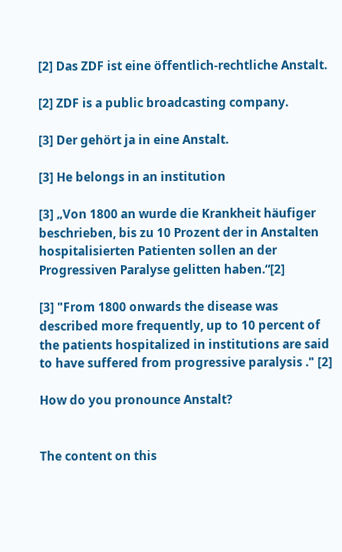[2] Das ZDF ist eine öffentlich-rechtliche Anstalt.

[2] ZDF is a public broadcasting company.

[3] Der gehört ja in eine Anstalt.

[3] He belongs in an institution

[3] „Von 1800 an wurde die Krankheit häufiger beschrieben, bis zu 10 Prozent der in Anstalten hospitalisierten Patienten sollen an der Progressiven Paralyse gelitten haben.“[2]

[3] "From 1800 onwards the disease was described more frequently, up to 10 percent of the patients hospitalized in institutions are said to have suffered from progressive paralysis ." [2]

How do you pronounce Anstalt?


The content on this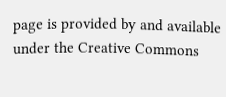page is provided by and available under the Creative Commons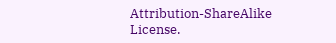Attribution-ShareAlike License.